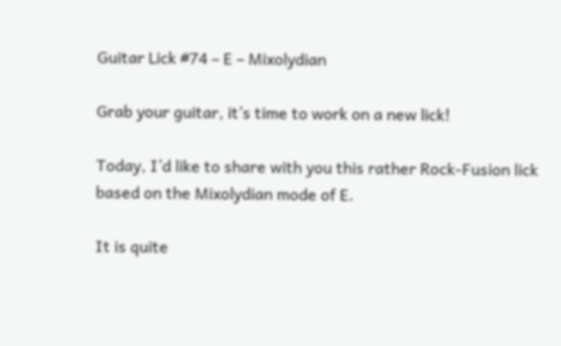Guitar Lick #74 – E – Mixolydian

Grab your guitar, it’s time to work on a new lick!

Today, I’d like to share with you this rather Rock-Fusion lick based on the Mixolydian mode of E.

It is quite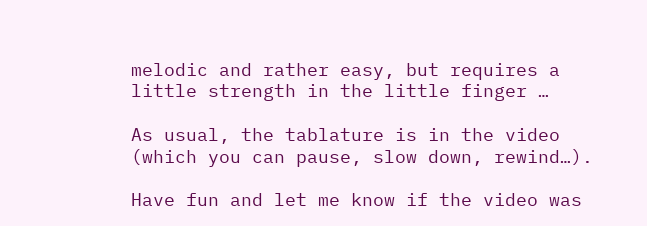melodic and rather easy, but requires a little strength in the little finger …

As usual, the tablature is in the video (which you can pause, slow down, rewind…).

Have fun and let me know if the video was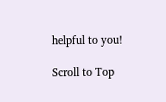helpful to you!

Scroll to Top